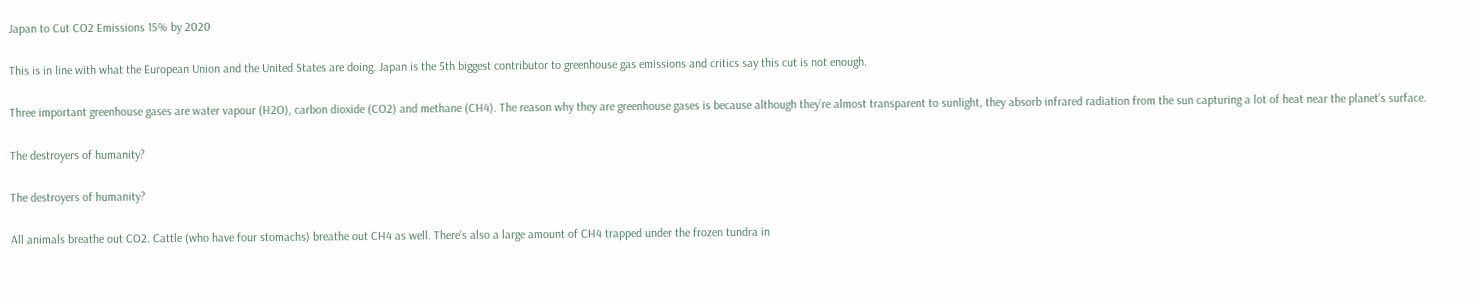Japan to Cut CO2 Emissions 15% by 2020

This is in line with what the European Union and the United States are doing. Japan is the 5th biggest contributor to greenhouse gas emissions and critics say this cut is not enough.

Three important greenhouse gases are water vapour (H2O), carbon dioxide (CO2) and methane (CH4). The reason why they are greenhouse gases is because although they’re almost transparent to sunlight, they absorb infrared radiation from the sun capturing a lot of heat near the planet’s surface.

The destroyers of humanity?

The destroyers of humanity?

All animals breathe out CO2. Cattle (who have four stomachs) breathe out CH4 as well. There’s also a large amount of CH4 trapped under the frozen tundra in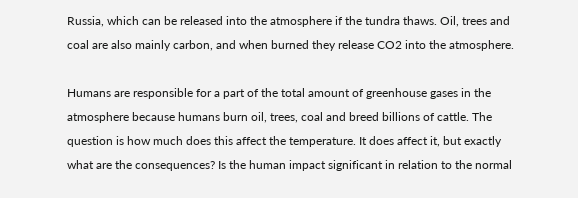Russia, which can be released into the atmosphere if the tundra thaws. Oil, trees and coal are also mainly carbon, and when burned they release CO2 into the atmosphere.

Humans are responsible for a part of the total amount of greenhouse gases in the atmosphere because humans burn oil, trees, coal and breed billions of cattle. The question is how much does this affect the temperature. It does affect it, but exactly what are the consequences? Is the human impact significant in relation to the normal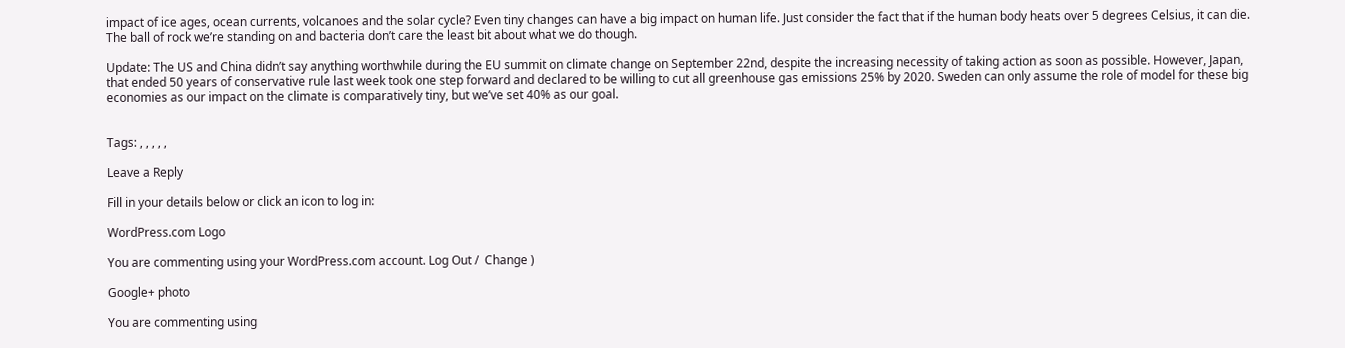impact of ice ages, ocean currents, volcanoes and the solar cycle? Even tiny changes can have a big impact on human life. Just consider the fact that if the human body heats over 5 degrees Celsius, it can die. The ball of rock we’re standing on and bacteria don’t care the least bit about what we do though.

Update: The US and China didn’t say anything worthwhile during the EU summit on climate change on September 22nd, despite the increasing necessity of taking action as soon as possible. However, Japan, that ended 50 years of conservative rule last week took one step forward and declared to be willing to cut all greenhouse gas emissions 25% by 2020. Sweden can only assume the role of model for these big economies as our impact on the climate is comparatively tiny, but we’ve set 40% as our goal.


Tags: , , , , ,

Leave a Reply

Fill in your details below or click an icon to log in:

WordPress.com Logo

You are commenting using your WordPress.com account. Log Out /  Change )

Google+ photo

You are commenting using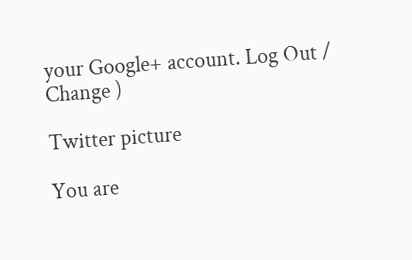your Google+ account. Log Out /  Change )

Twitter picture

You are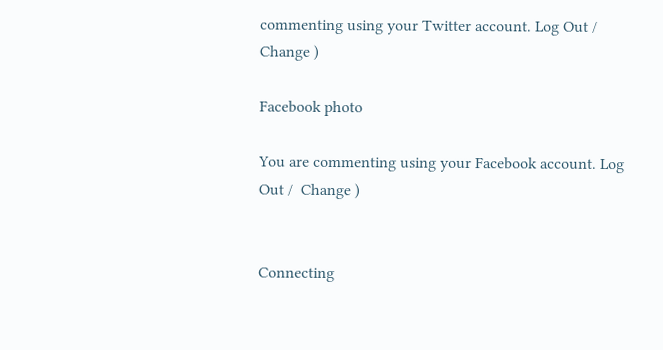commenting using your Twitter account. Log Out /  Change )

Facebook photo

You are commenting using your Facebook account. Log Out /  Change )


Connecting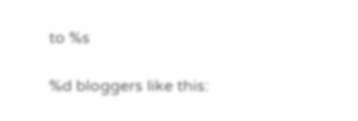to %s

%d bloggers like this: